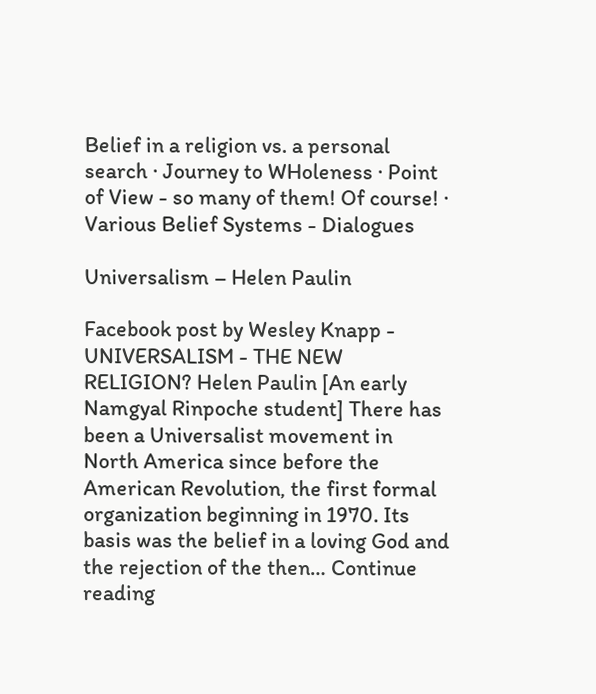Belief in a religion vs. a personal search · Journey to WHoleness · Point of View - so many of them! Of course! · Various Belief Systems - Dialogues

Universalism – Helen Paulin

Facebook post by Wesley Knapp - UNIVERSALISM - THE NEW RELIGION? Helen Paulin [An early Namgyal Rinpoche student] There has been a Universalist movement in North America since before the American Revolution, the first formal organization beginning in 1970. Its basis was the belief in a loving God and the rejection of the then… Continue reading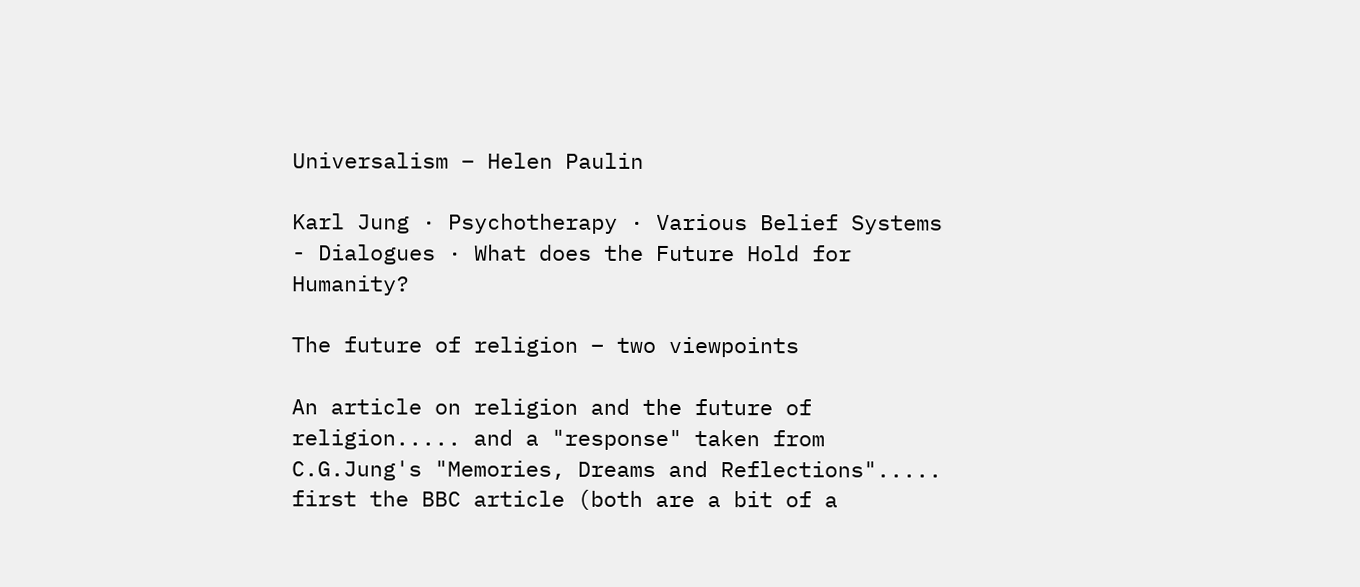Universalism – Helen Paulin

Karl Jung · Psychotherapy · Various Belief Systems - Dialogues · What does the Future Hold for Humanity?

The future of religion – two viewpoints

An article on religion and the future of religion..... and a "response" taken from C.G.Jung's "Memories, Dreams and Reflections"..... first the BBC article (both are a bit of a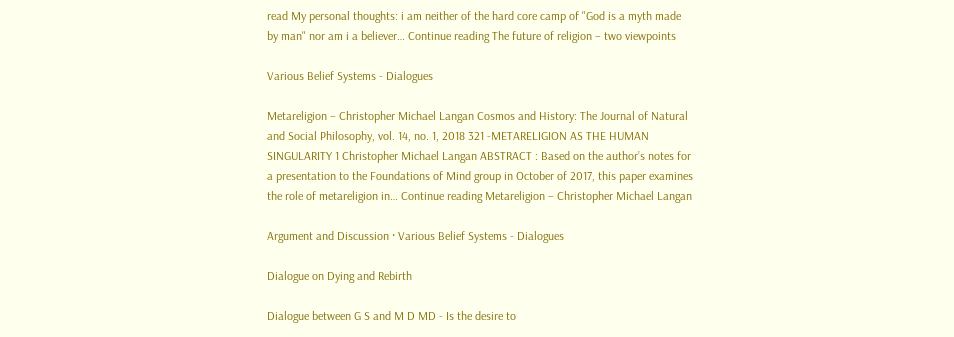read My personal thoughts: i am neither of the hard core camp of "God is a myth made by man" nor am i a believer… Continue reading The future of religion – two viewpoints

Various Belief Systems - Dialogues

Metareligion – Christopher Michael Langan Cosmos and History: The Journal of Natural and Social Philosophy, vol. 14, no. 1, 2018 321 -METARELIGION AS THE HUMAN SINGULARITY 1 Christopher Michael Langan ABSTRACT : Based on the author’s notes for a presentation to the Foundations of Mind group in October of 2017, this paper examines the role of metareligion in… Continue reading Metareligion – Christopher Michael Langan

Argument and Discussion · Various Belief Systems - Dialogues

Dialogue on Dying and Rebirth

Dialogue between G S and M D MD - Is the desire to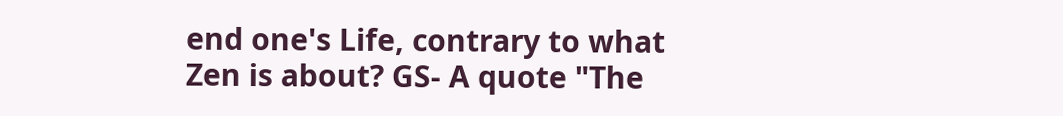end one's Life, contrary to what Zen is about? GS- A quote "The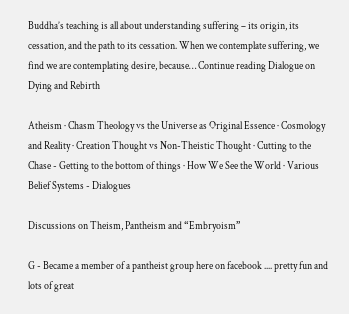Buddha’s teaching is all about understanding suffering – its origin, its cessation, and the path to its cessation. When we contemplate suffering, we find we are contemplating desire, because… Continue reading Dialogue on Dying and Rebirth

Atheism · Chasm Theology vs the Universe as Original Essence · Cosmology and Reality · Creation Thought vs Non-Theistic Thought · Cutting to the Chase - Getting to the bottom of things · How We See the World · Various Belief Systems - Dialogues

Discussions on Theism, Pantheism and “Embryoism”

G - Became a member of a pantheist group here on facebook .... pretty fun and lots of great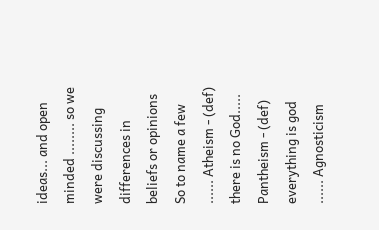ideas... and open minded ........ so we were discussing differences in beliefs or opinions So to name a few ...... Atheism - (def) there is no God..... Pantheism - (def) everything is god ...... Agnosticism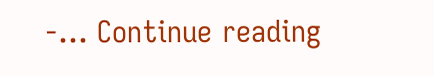-… Continue reading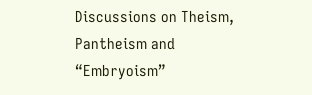Discussions on Theism, Pantheism and “Embryoism”